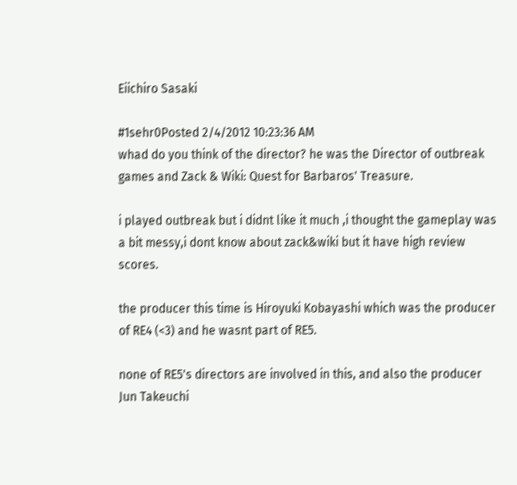Eiichiro Sasaki

#1sehr0Posted 2/4/2012 10:23:36 AM
whad do you think of the director? he was the Director of outbreak games and Zack & Wiki: Quest for Barbaros' Treasure.

i played outbreak but i didnt like it much ,i thought the gameplay was a bit messy,i dont know about zack&wiki but it have high review scores.

the producer this time is Hiroyuki Kobayashi which was the producer of RE4 (<3) and he wasnt part of RE5.

none of RE5's directors are involved in this, and also the producer Jun Takeuchi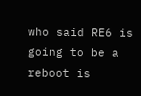who said RE6 is going to be a reboot is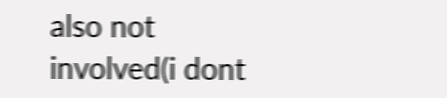also not involved(i dont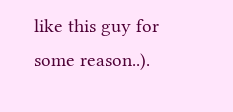like this guy for some reason..).